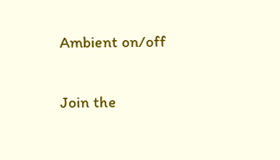Ambient on/off

Join the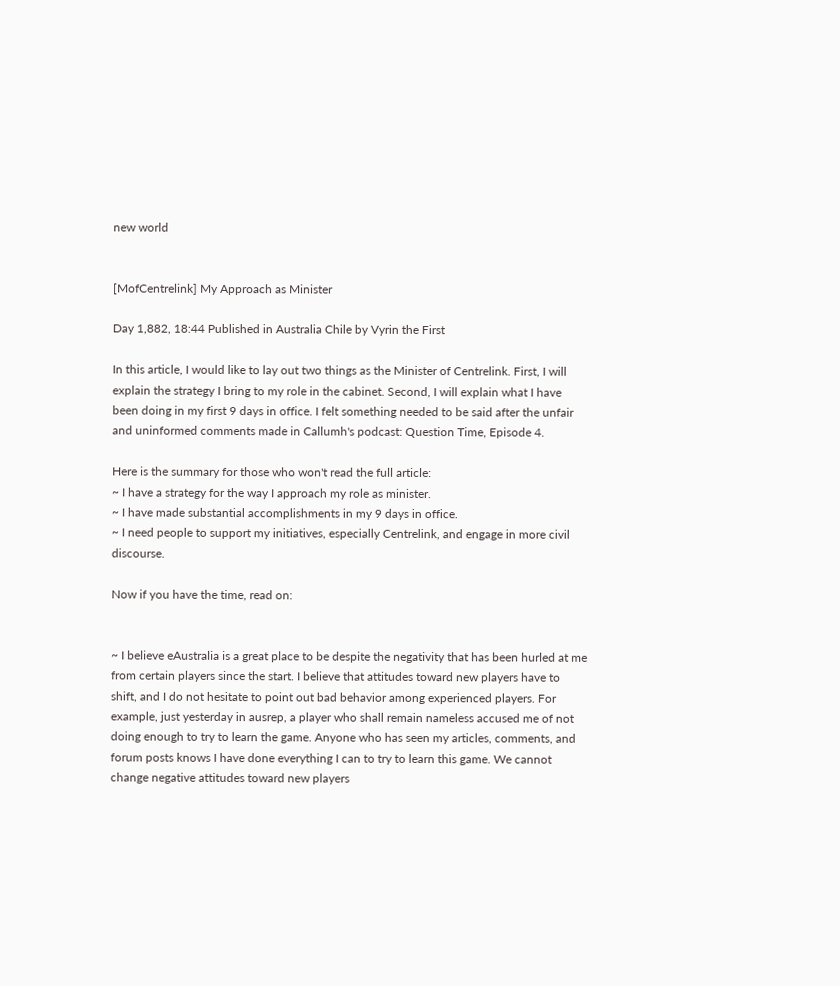new world


[MofCentrelink] My Approach as Minister

Day 1,882, 18:44 Published in Australia Chile by Vyrin the First

In this article, I would like to lay out two things as the Minister of Centrelink. First, I will explain the strategy I bring to my role in the cabinet. Second, I will explain what I have been doing in my first 9 days in office. I felt something needed to be said after the unfair and uninformed comments made in Callumh's podcast: Question Time, Episode 4.

Here is the summary for those who won't read the full article:
~ I have a strategy for the way I approach my role as minister.
~ I have made substantial accomplishments in my 9 days in office.
~ I need people to support my initiatives, especially Centrelink, and engage in more civil discourse.

Now if you have the time, read on:


~ I believe eAustralia is a great place to be despite the negativity that has been hurled at me from certain players since the start. I believe that attitudes toward new players have to shift, and I do not hesitate to point out bad behavior among experienced players. For example, just yesterday in ausrep, a player who shall remain nameless accused me of not doing enough to try to learn the game. Anyone who has seen my articles, comments, and forum posts knows I have done everything I can to try to learn this game. We cannot change negative attitudes toward new players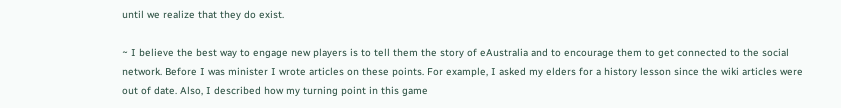until we realize that they do exist.

~ I believe the best way to engage new players is to tell them the story of eAustralia and to encourage them to get connected to the social network. Before I was minister I wrote articles on these points. For example, I asked my elders for a history lesson since the wiki articles were out of date. Also, I described how my turning point in this game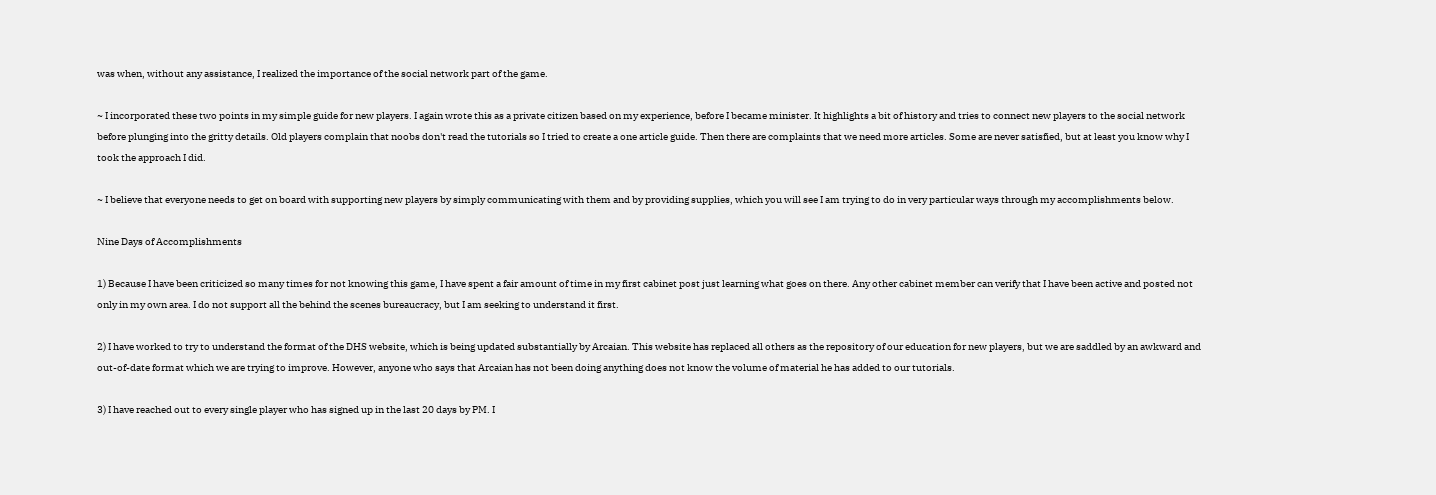was when, without any assistance, I realized the importance of the social network part of the game.

~ I incorporated these two points in my simple guide for new players. I again wrote this as a private citizen based on my experience, before I became minister. It highlights a bit of history and tries to connect new players to the social network before plunging into the gritty details. Old players complain that noobs don't read the tutorials so I tried to create a one article guide. Then there are complaints that we need more articles. Some are never satisfied, but at least you know why I took the approach I did.

~ I believe that everyone needs to get on board with supporting new players by simply communicating with them and by providing supplies, which you will see I am trying to do in very particular ways through my accomplishments below.

Nine Days of Accomplishments

1) Because I have been criticized so many times for not knowing this game, I have spent a fair amount of time in my first cabinet post just learning what goes on there. Any other cabinet member can verify that I have been active and posted not only in my own area. I do not support all the behind the scenes bureaucracy, but I am seeking to understand it first.

2) I have worked to try to understand the format of the DHS website, which is being updated substantially by Arcaian. This website has replaced all others as the repository of our education for new players, but we are saddled by an awkward and out-of-date format which we are trying to improve. However, anyone who says that Arcaian has not been doing anything does not know the volume of material he has added to our tutorials.

3) I have reached out to every single player who has signed up in the last 20 days by PM. I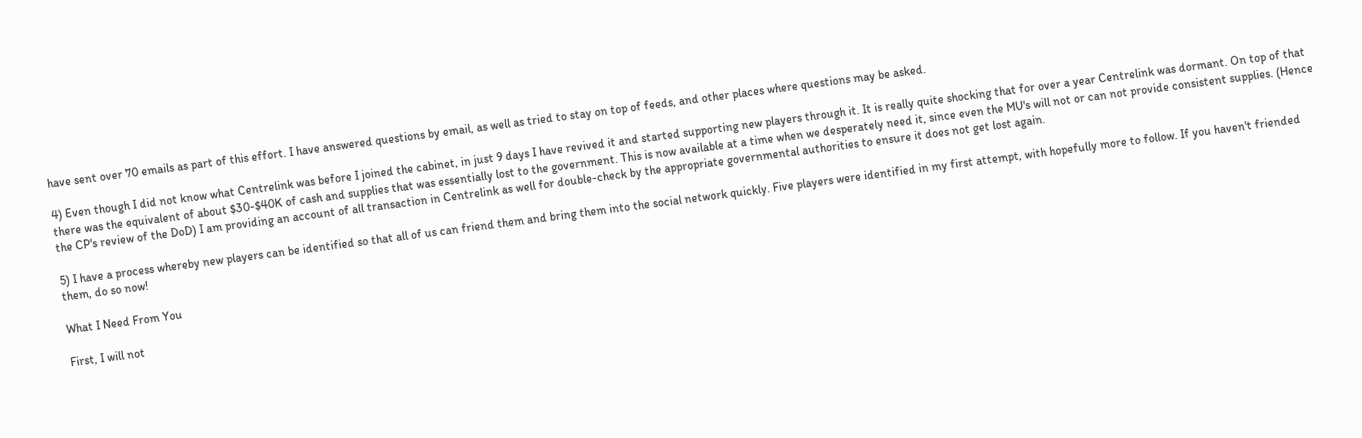have sent over 70 emails as part of this effort. I have answered questions by email, as well as tried to stay on top of feeds, and other places where questions may be asked.

4) Even though I did not know what Centrelink was before I joined the cabinet, in just 9 days I have revived it and started supporting new players through it. It is really quite shocking that for over a year Centrelink was dormant. On top of that there was the equivalent of about $30-$40K of cash and supplies that was essentially lost to the government. This is now available at a time when we desperately need it, since even the MU's will not or can not provide consistent supplies. (Hence the CP's review of the DoD) I am providing an account of all transaction in Centrelink as well for double-check by the appropriate governmental authorities to ensure it does not get lost again.

5) I have a process whereby new players can be identified so that all of us can friend them and bring them into the social network quickly. Five players were identified in my first attempt, with hopefully more to follow. If you haven't friended them, do so now!

What I Need From You

First, I will not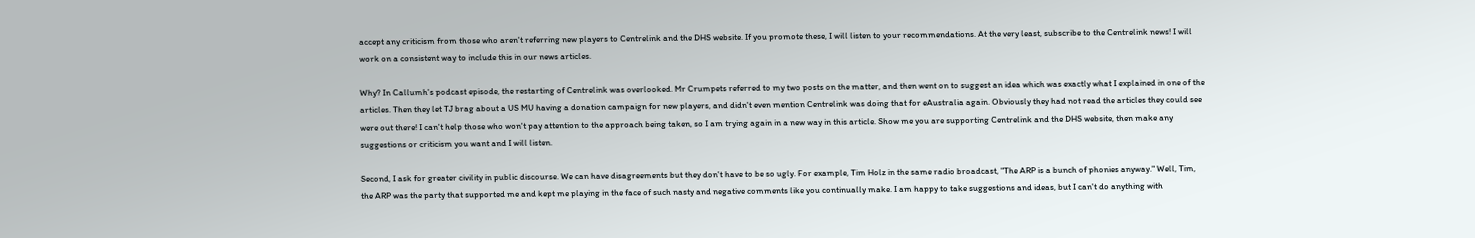accept any criticism from those who aren't referring new players to Centrelink and the DHS website. If you promote these, I will listen to your recommendations. At the very least, subscribe to the Centrelink news! I will work on a consistent way to include this in our news articles.

Why? In Callumh's podcast episode, the restarting of Centrelink was overlooked. Mr Crumpets referred to my two posts on the matter, and then went on to suggest an idea which was exactly what I explained in one of the articles. Then they let TJ brag about a US MU having a donation campaign for new players, and didn't even mention Centrelink was doing that for eAustralia again. Obviously they had not read the articles they could see were out there! I can't help those who won't pay attention to the approach being taken, so I am trying again in a new way in this article. Show me you are supporting Centrelink and the DHS website, then make any suggestions or criticism you want and I will listen.

Second, I ask for greater civility in public discourse. We can have disagreements but they don't have to be so ugly. For example, Tim Holz in the same radio broadcast, "The ARP is a bunch of phonies anyway." Well, Tim, the ARP was the party that supported me and kept me playing in the face of such nasty and negative comments like you continually make. I am happy to take suggestions and ideas, but I can't do anything with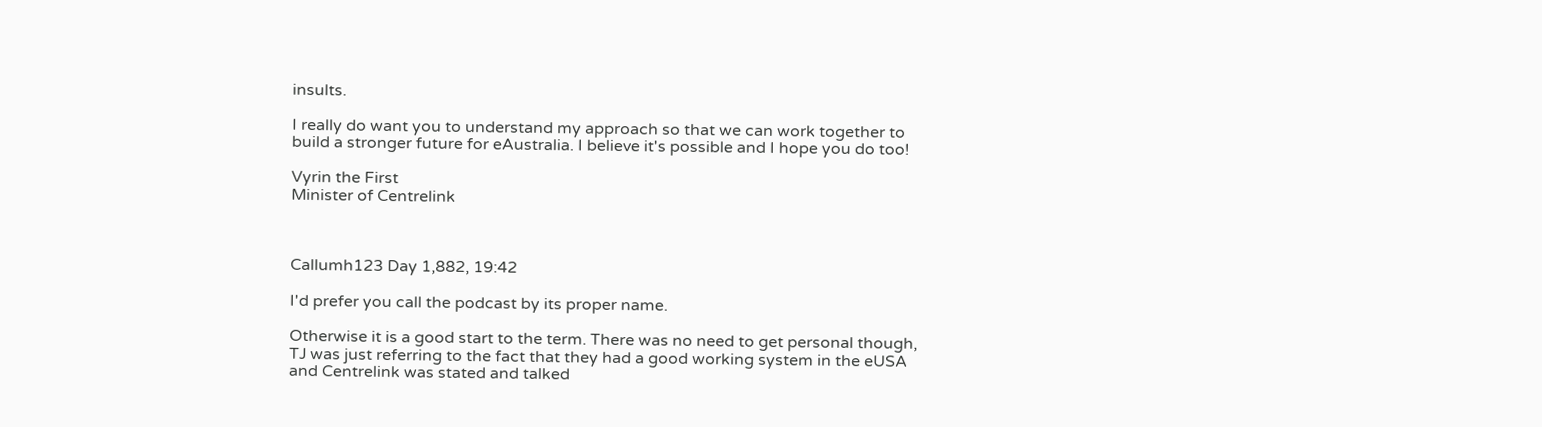insults.

I really do want you to understand my approach so that we can work together to build a stronger future for eAustralia. I believe it's possible and I hope you do too!

Vyrin the First
Minister of Centrelink



Callumh123 Day 1,882, 19:42

I'd prefer you call the podcast by its proper name.

Otherwise it is a good start to the term. There was no need to get personal though, TJ was just referring to the fact that they had a good working system in the eUSA and Centrelink was stated and talked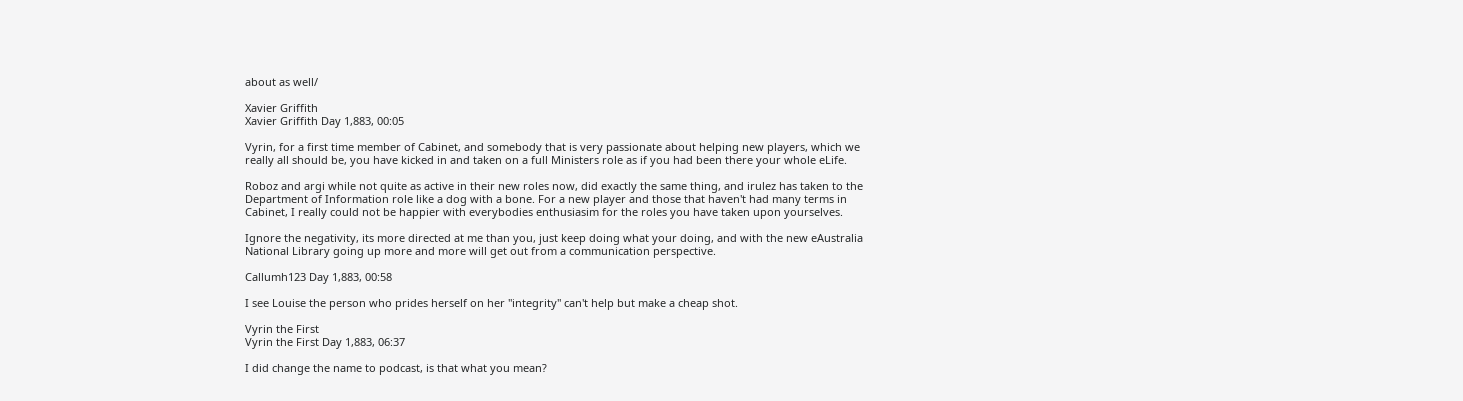about as well/

Xavier Griffith
Xavier Griffith Day 1,883, 00:05

Vyrin, for a first time member of Cabinet, and somebody that is very passionate about helping new players, which we really all should be, you have kicked in and taken on a full Ministers role as if you had been there your whole eLife.

Roboz and argi while not quite as active in their new roles now, did exactly the same thing, and irulez has taken to the Department of Information role like a dog with a bone. For a new player and those that haven't had many terms in Cabinet, I really could not be happier with everybodies enthusiasim for the roles you have taken upon yourselves.

Ignore the negativity, its more directed at me than you, just keep doing what your doing, and with the new eAustralia National Library going up more and more will get out from a communication perspective.

Callumh123 Day 1,883, 00:58

I see Louise the person who prides herself on her "integrity" can't help but make a cheap shot.

Vyrin the First
Vyrin the First Day 1,883, 06:37

I did change the name to podcast, is that what you mean?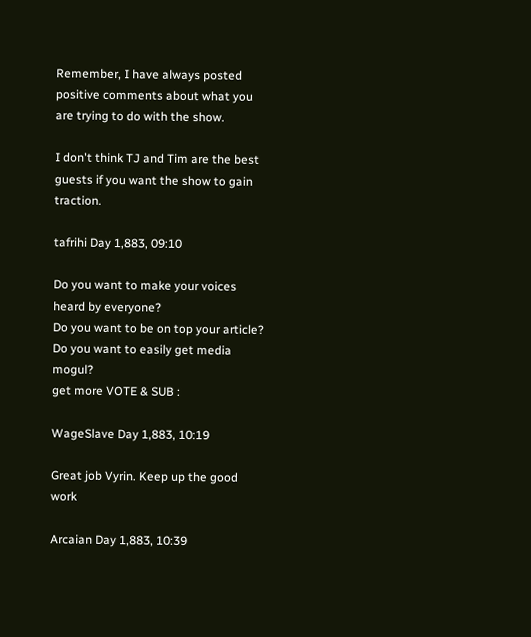Remember, I have always posted positive comments about what you are trying to do with the show.

I don't think TJ and Tim are the best guests if you want the show to gain traction.

tafrihi Day 1,883, 09:10

Do you want to make your voices heard by everyone?
Do you want to be on top your article?
Do you want to easily get media mogul?
get more VOTE & SUB :

WageSlave Day 1,883, 10:19

Great job Vyrin. Keep up the good work

Arcaian Day 1,883, 10:39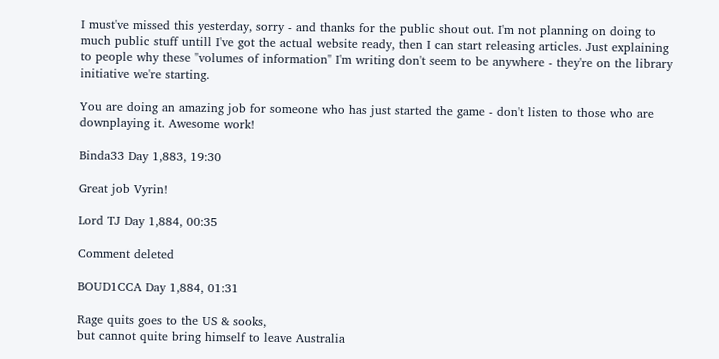I must've missed this yesterday, sorry - and thanks for the public shout out. I'm not planning on doing to much public stuff untill I've got the actual website ready, then I can start releasing articles. Just explaining to people why these "volumes of information" I'm writing don't seem to be anywhere - they're on the library initiative we're starting.

You are doing an amazing job for someone who has just started the game - don't listen to those who are downplaying it. Awesome work!

Binda33 Day 1,883, 19:30

Great job Vyrin!

Lord TJ Day 1,884, 00:35

Comment deleted

BOUD1CCA Day 1,884, 01:31

Rage quits goes to the US & sooks,
but cannot quite bring himself to leave Australia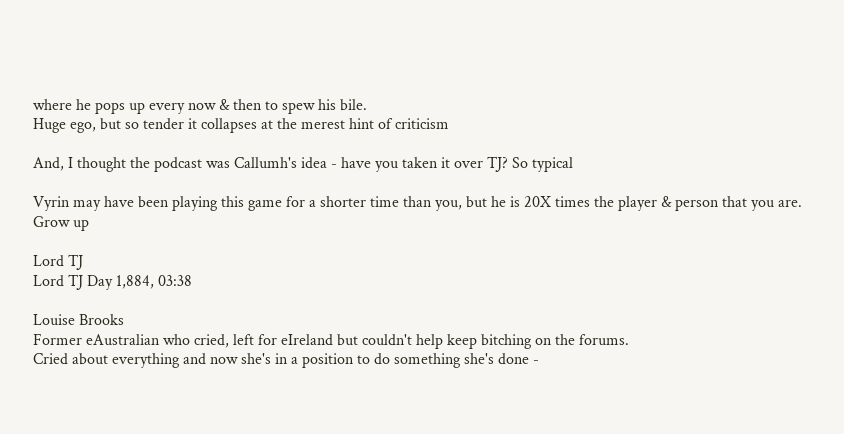where he pops up every now & then to spew his bile.
Huge ego, but so tender it collapses at the merest hint of criticism

And, I thought the podcast was Callumh's idea - have you taken it over TJ? So typical

Vyrin may have been playing this game for a shorter time than you, but he is 20X times the player & person that you are.
Grow up

Lord TJ
Lord TJ Day 1,884, 03:38

Louise Brooks
Former eAustralian who cried, left for eIreland but couldn't help keep bitching on the forums.
Cried about everything and now she's in a position to do something she's done -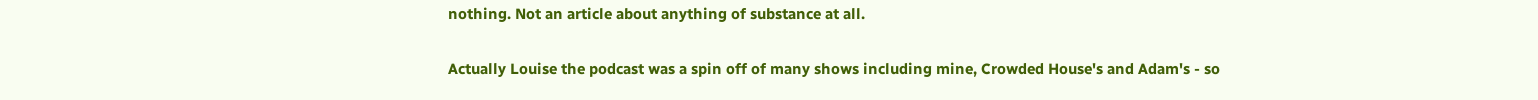nothing. Not an article about anything of substance at all.

Actually Louise the podcast was a spin off of many shows including mine, Crowded House's and Adam's - so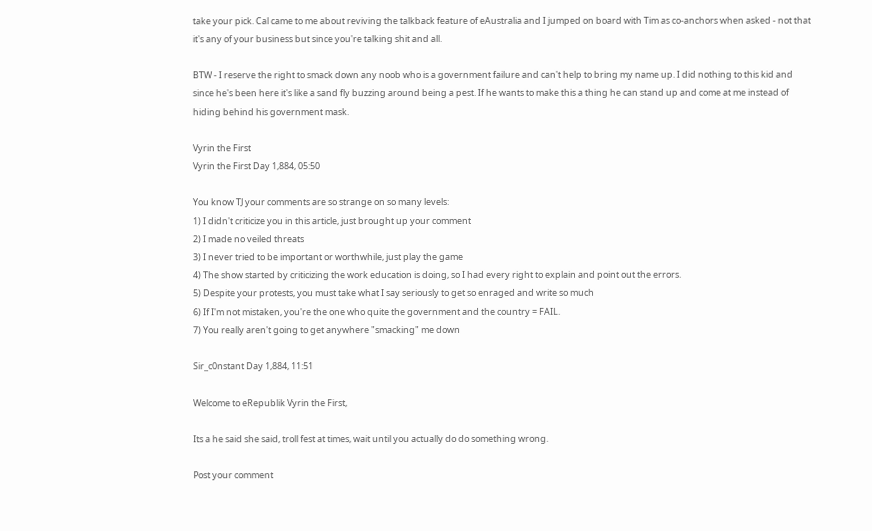take your pick. Cal came to me about reviving the talkback feature of eAustralia and I jumped on board with Tim as co-anchors when asked - not that it's any of your business but since you're talking shit and all.

BTW - I reserve the right to smack down any noob who is a government failure and can't help to bring my name up. I did nothing to this kid and since he's been here it's like a sand fly buzzing around being a pest. If he wants to make this a thing he can stand up and come at me instead of hiding behind his government mask.

Vyrin the First
Vyrin the First Day 1,884, 05:50

You know TJ your comments are so strange on so many levels:
1) I didn't criticize you in this article, just brought up your comment
2) I made no veiled threats
3) I never tried to be important or worthwhile, just play the game
4) The show started by criticizing the work education is doing, so I had every right to explain and point out the errors.
5) Despite your protests, you must take what I say seriously to get so enraged and write so much
6) If I'm not mistaken, you're the one who quite the government and the country = FAIL.
7) You really aren't going to get anywhere "smacking" me down

Sir_c0nstant Day 1,884, 11:51

Welcome to eRepublik Vyrin the First,

Its a he said she said, troll fest at times, wait until you actually do do something wrong.

Post your comment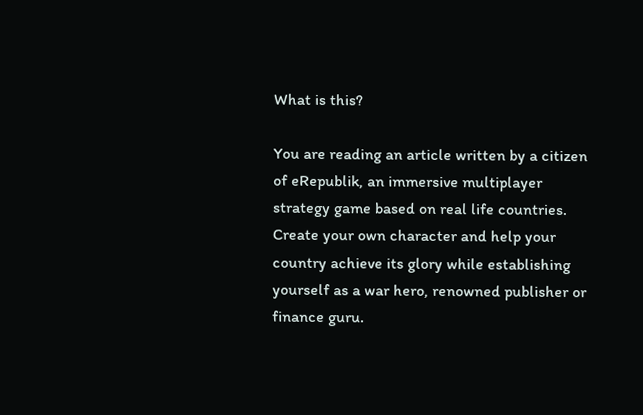What is this?

You are reading an article written by a citizen of eRepublik, an immersive multiplayer strategy game based on real life countries. Create your own character and help your country achieve its glory while establishing yourself as a war hero, renowned publisher or finance guru.